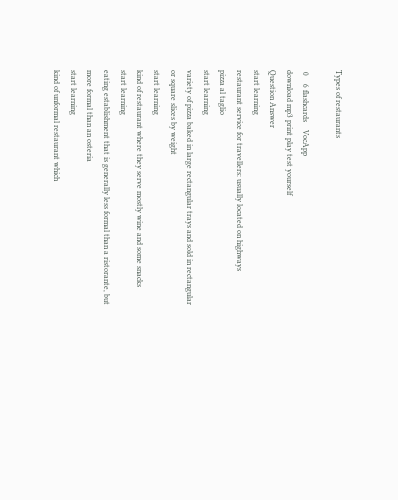Types of restaurants

 0    6 flashcards    VocApp
download mp3 print play test yourself
Question Answer
start learning
restaurant service for travellers: usually located on highways
pizza al taglio
start learning
variety of pizza baked in large rectangular trays and sold in rectangular or square slices by weight
start learning
kind of restaurant where they serve mostly wine and some snacks
start learning
eating establishment that is generally less formal than a ristorante, but more formal than an osteria
start learning
kind of unformal restaurant which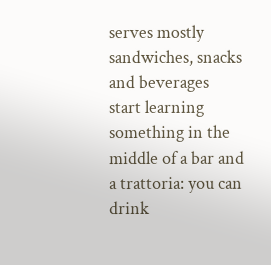serves mostly sandwiches, snacks and beverages
start learning
something in the middle of a bar and a trattoria: you can drink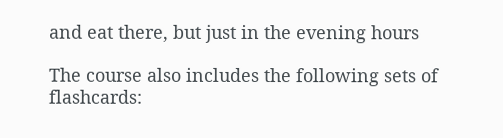and eat there, but just in the evening hours

The course also includes the following sets of flashcards: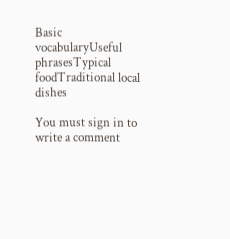Basic vocabularyUseful phrasesTypical foodTraditional local dishes

You must sign in to write a comment